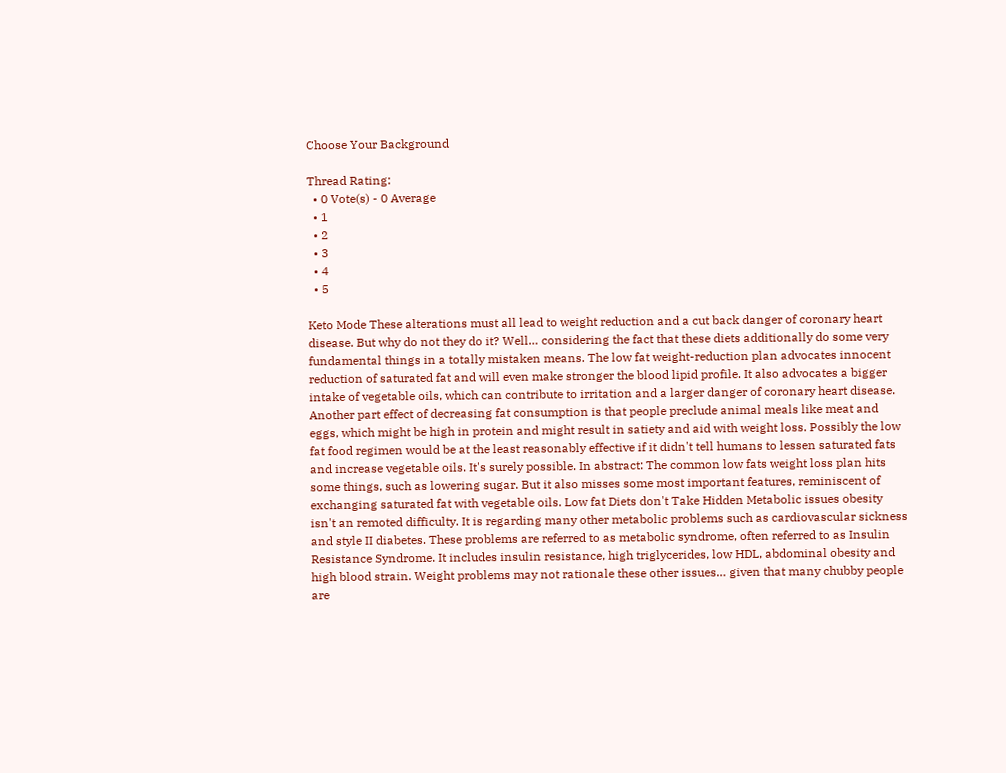Choose Your Background

Thread Rating:
  • 0 Vote(s) - 0 Average
  • 1
  • 2
  • 3
  • 4
  • 5

Keto Mode These alterations must all lead to weight reduction and a cut back danger of coronary heart disease. But why do not they do it? Well… considering the fact that these diets additionally do some very fundamental things in a totally mistaken means. The low fat weight-reduction plan advocates innocent reduction of saturated fat and will even make stronger the blood lipid profile. It also advocates a bigger intake of vegetable oils, which can contribute to irritation and a larger danger of coronary heart disease. Another part effect of decreasing fat consumption is that people preclude animal meals like meat and eggs, which might be high in protein and might result in satiety and aid with weight loss. Possibly the low fat food regimen would be at the least reasonably effective if it didn't tell humans to lessen saturated fats and increase vegetable oils. It's surely possible. In abstract: The common low fats weight loss plan hits some things, such as lowering sugar. But it also misses some most important features, reminiscent of exchanging saturated fat with vegetable oils. Low fat Diets don't Take Hidden Metabolic issues obesity isn't an remoted difficulty. It is regarding many other metabolic problems such as cardiovascular sickness and style II diabetes. These problems are referred to as metabolic syndrome, often referred to as Insulin Resistance Syndrome. It includes insulin resistance, high triglycerides, low HDL, abdominal obesity and high blood strain. Weight problems may not rationale these other issues… given that many chubby people are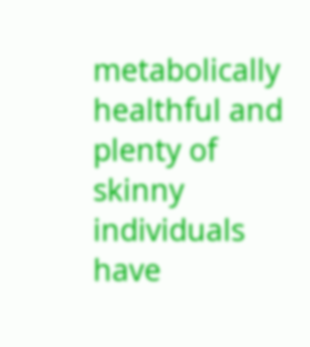metabolically healthful and plenty of skinny individuals have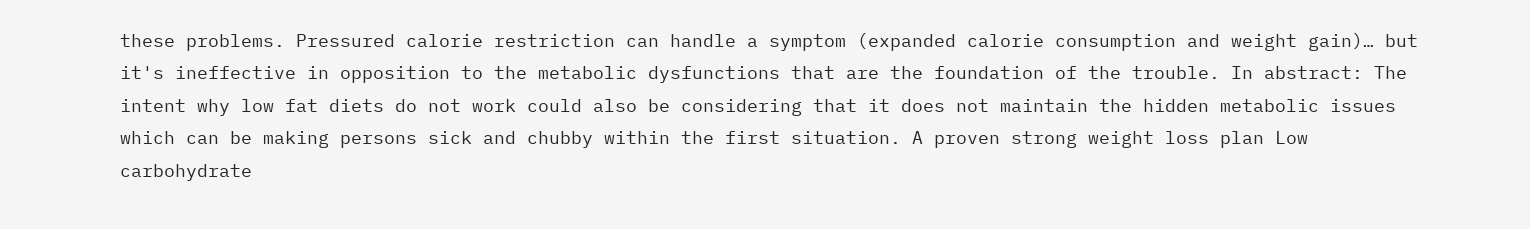these problems. Pressured calorie restriction can handle a symptom (expanded calorie consumption and weight gain)… but it's ineffective in opposition to the metabolic dysfunctions that are the foundation of the trouble. In abstract: The intent why low fat diets do not work could also be considering that it does not maintain the hidden metabolic issues which can be making persons sick and chubby within the first situation. A proven strong weight loss plan Low carbohydrate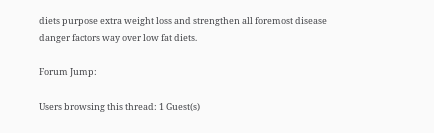diets purpose extra weight loss and strengthen all foremost disease danger factors way over low fat diets.

Forum Jump:

Users browsing this thread: 1 Guest(s)